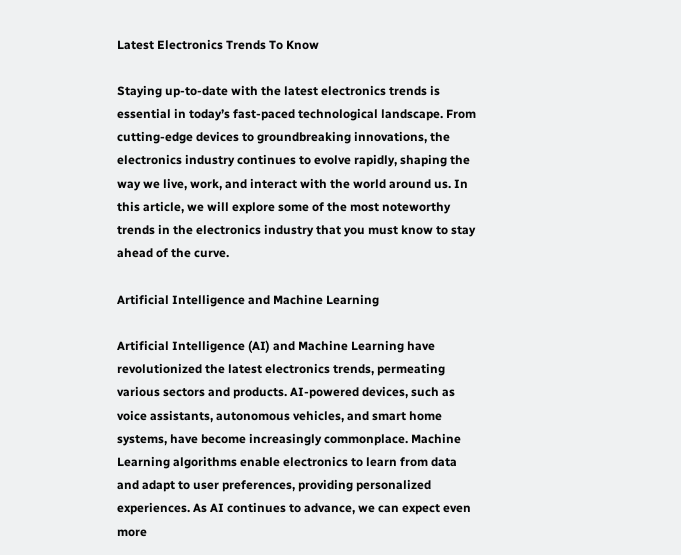Latest Electronics Trends To Know

Staying up-to-date with the latest electronics trends is essential in today’s fast-paced technological landscape. From cutting-edge devices to groundbreaking innovations, the electronics industry continues to evolve rapidly, shaping the way we live, work, and interact with the world around us. In this article, we will explore some of the most noteworthy trends in the electronics industry that you must know to stay ahead of the curve.

Artificial Intelligence and Machine Learning

Artificial Intelligence (AI) and Machine Learning have revolutionized the latest electronics trends, permeating various sectors and products. AI-powered devices, such as voice assistants, autonomous vehicles, and smart home systems, have become increasingly commonplace. Machine Learning algorithms enable electronics to learn from data and adapt to user preferences, providing personalized experiences. As AI continues to advance, we can expect even more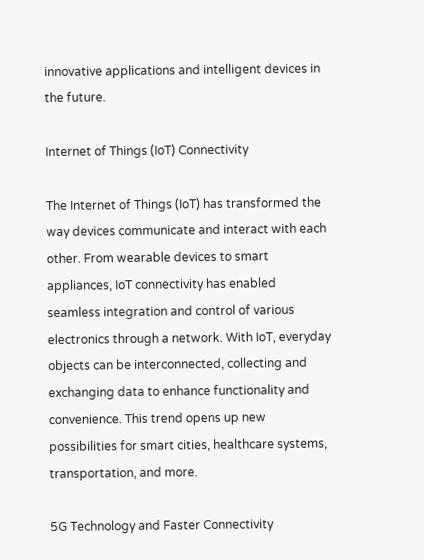innovative applications and intelligent devices in the future.

Internet of Things (IoT) Connectivity

The Internet of Things (IoT) has transformed the way devices communicate and interact with each other. From wearable devices to smart appliances, IoT connectivity has enabled seamless integration and control of various electronics through a network. With IoT, everyday objects can be interconnected, collecting and exchanging data to enhance functionality and convenience. This trend opens up new possibilities for smart cities, healthcare systems, transportation, and more.

5G Technology and Faster Connectivity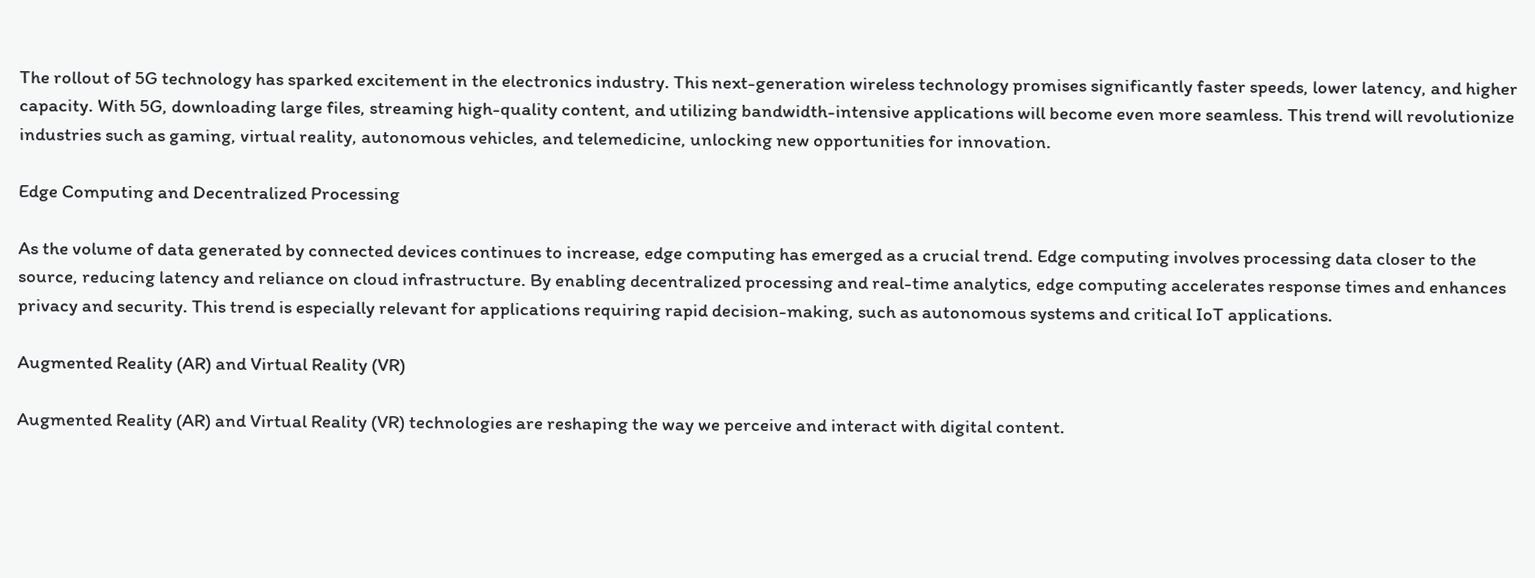The rollout of 5G technology has sparked excitement in the electronics industry. This next-generation wireless technology promises significantly faster speeds, lower latency, and higher capacity. With 5G, downloading large files, streaming high-quality content, and utilizing bandwidth-intensive applications will become even more seamless. This trend will revolutionize industries such as gaming, virtual reality, autonomous vehicles, and telemedicine, unlocking new opportunities for innovation.

Edge Computing and Decentralized Processing

As the volume of data generated by connected devices continues to increase, edge computing has emerged as a crucial trend. Edge computing involves processing data closer to the source, reducing latency and reliance on cloud infrastructure. By enabling decentralized processing and real-time analytics, edge computing accelerates response times and enhances privacy and security. This trend is especially relevant for applications requiring rapid decision-making, such as autonomous systems and critical IoT applications.

Augmented Reality (AR) and Virtual Reality (VR)

Augmented Reality (AR) and Virtual Reality (VR) technologies are reshaping the way we perceive and interact with digital content.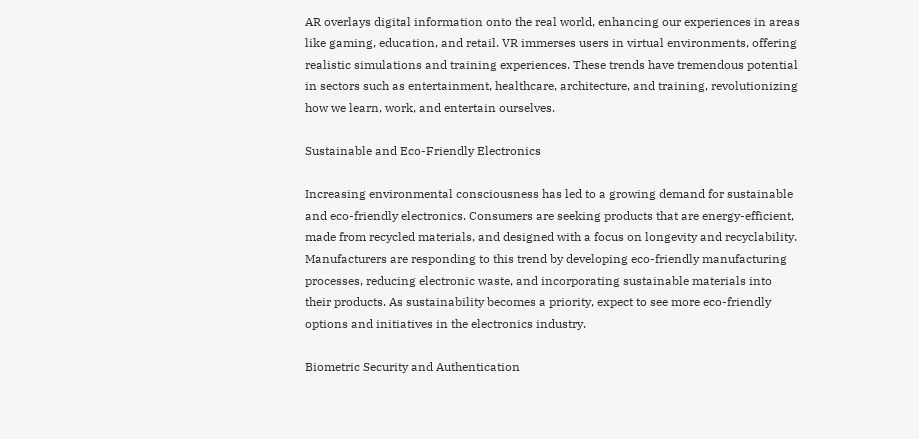AR overlays digital information onto the real world, enhancing our experiences in areas like gaming, education, and retail. VR immerses users in virtual environments, offering realistic simulations and training experiences. These trends have tremendous potential in sectors such as entertainment, healthcare, architecture, and training, revolutionizing how we learn, work, and entertain ourselves.

Sustainable and Eco-Friendly Electronics

Increasing environmental consciousness has led to a growing demand for sustainable and eco-friendly electronics. Consumers are seeking products that are energy-efficient, made from recycled materials, and designed with a focus on longevity and recyclability. Manufacturers are responding to this trend by developing eco-friendly manufacturing processes, reducing electronic waste, and incorporating sustainable materials into their products. As sustainability becomes a priority, expect to see more eco-friendly options and initiatives in the electronics industry.

Biometric Security and Authentication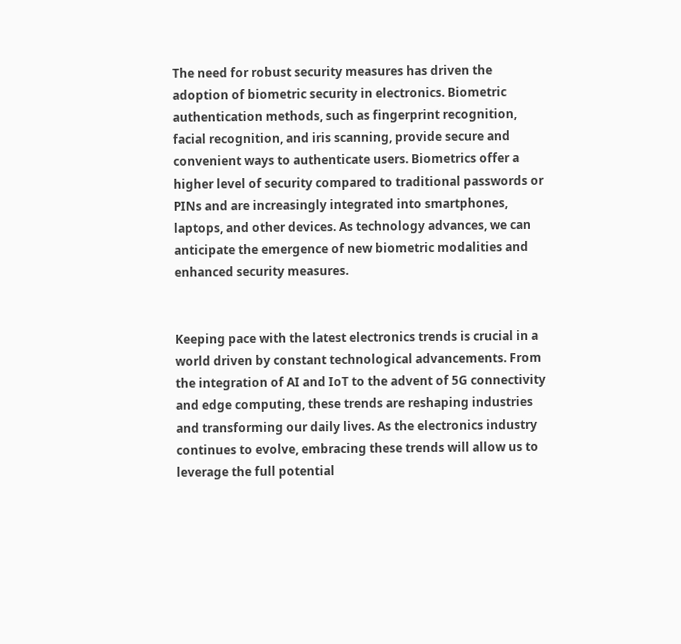The need for robust security measures has driven the adoption of biometric security in electronics. Biometric authentication methods, such as fingerprint recognition, facial recognition, and iris scanning, provide secure and convenient ways to authenticate users. Biometrics offer a higher level of security compared to traditional passwords or PINs and are increasingly integrated into smartphones, laptops, and other devices. As technology advances, we can anticipate the emergence of new biometric modalities and enhanced security measures.


Keeping pace with the latest electronics trends is crucial in a world driven by constant technological advancements. From the integration of AI and IoT to the advent of 5G connectivity and edge computing, these trends are reshaping industries and transforming our daily lives. As the electronics industry continues to evolve, embracing these trends will allow us to leverage the full potential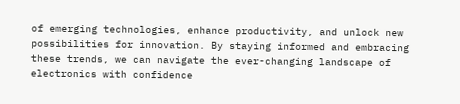of emerging technologies, enhance productivity, and unlock new possibilities for innovation. By staying informed and embracing these trends, we can navigate the ever-changing landscape of electronics with confidence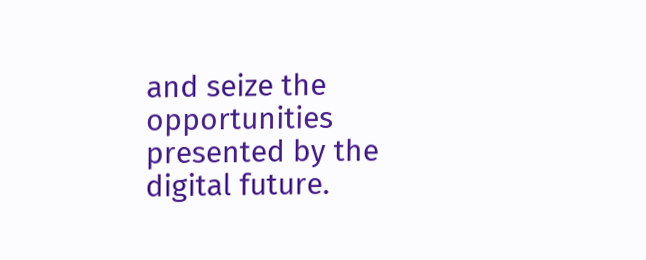and seize the opportunities presented by the digital future.